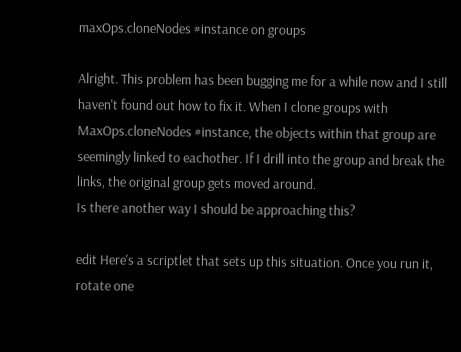maxOps.cloneNodes #instance on groups

Alright. This problem has been bugging me for a while now and I still haven't found out how to fix it. When I clone groups with MaxOps.cloneNodes #instance, the objects within that group are seemingly linked to eachother. If I drill into the group and break the links, the original group gets moved around.
Is there another way I should be approaching this?

edit Here's a scriptlet that sets up this situation. Once you run it, rotate one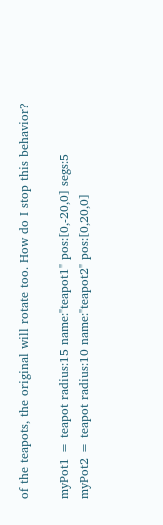of the teapots, the original will rotate too. How do I stop this behavior?

myPot1 = teapot radius:15 name:"teapot1" pos:[0,-20,0] segs:5
myPot2 = teapot radius:10 name:"teapot2" pos:[0,20,0]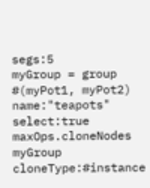segs:5
myGroup = group #(myPot1, myPot2) name:"teapots" select:true
maxOps.cloneNodes myGroup cloneType:#instance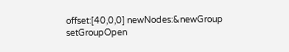offset:[40,0,0] newNodes:&newGroup
setGroupOpen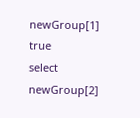newGroup[1] true
select newGroup[2]